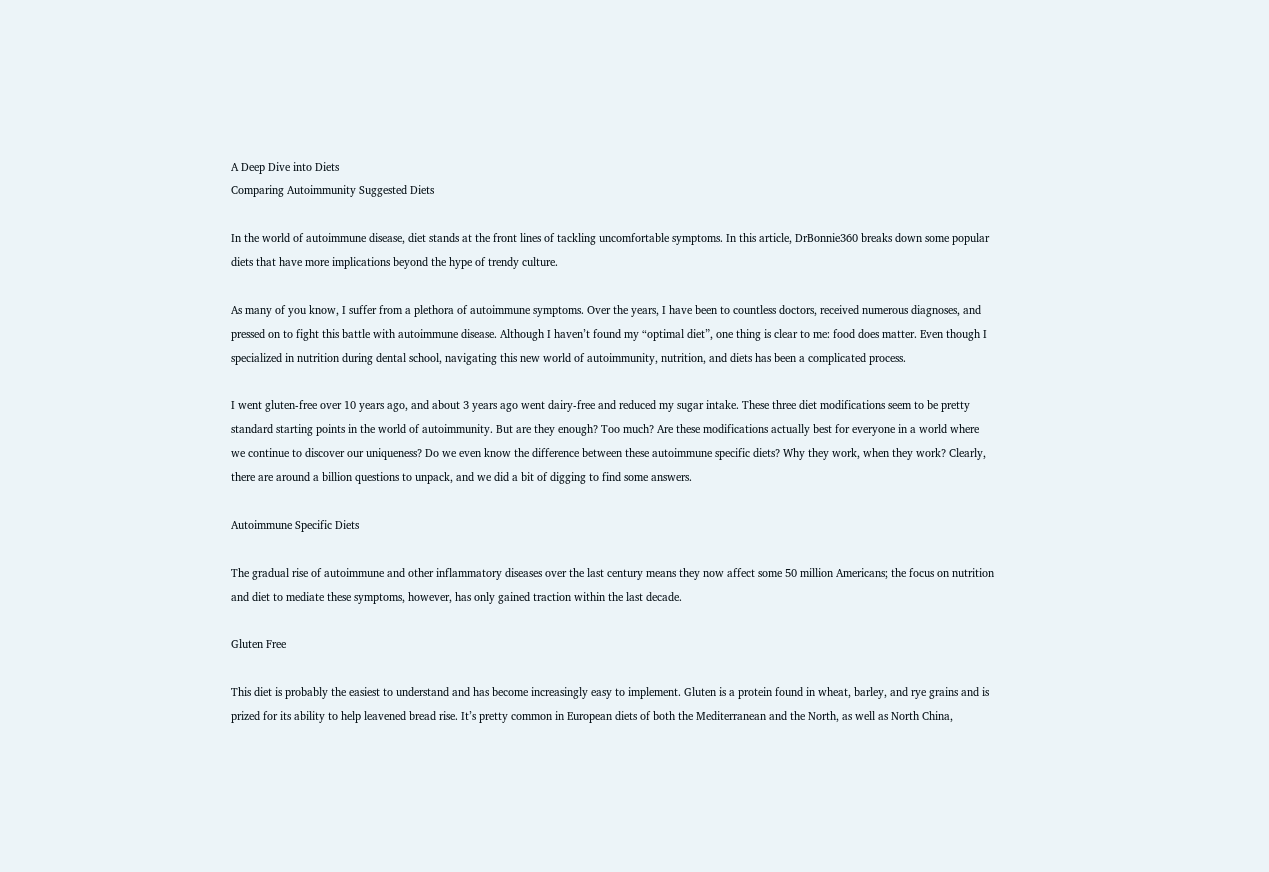A Deep Dive into Diets
Comparing Autoimmunity Suggested Diets

In the world of autoimmune disease, diet stands at the front lines of tackling uncomfortable symptoms. In this article, DrBonnie360 breaks down some popular diets that have more implications beyond the hype of trendy culture.

As many of you know, I suffer from a plethora of autoimmune symptoms. Over the years, I have been to countless doctors, received numerous diagnoses, and pressed on to fight this battle with autoimmune disease. Although I haven’t found my “optimal diet”, one thing is clear to me: food does matter. Even though I specialized in nutrition during dental school, navigating this new world of autoimmunity, nutrition, and diets has been a complicated process.

I went gluten-free over 10 years ago, and about 3 years ago went dairy-free and reduced my sugar intake. These three diet modifications seem to be pretty standard starting points in the world of autoimmunity. But are they enough? Too much? Are these modifications actually best for everyone in a world where we continue to discover our uniqueness? Do we even know the difference between these autoimmune specific diets? Why they work, when they work? Clearly, there are around a billion questions to unpack, and we did a bit of digging to find some answers.

Autoimmune Specific Diets

The gradual rise of autoimmune and other inflammatory diseases over the last century means they now affect some 50 million Americans; the focus on nutrition and diet to mediate these symptoms, however, has only gained traction within the last decade.

Gluten Free

This diet is probably the easiest to understand and has become increasingly easy to implement. Gluten is a protein found in wheat, barley, and rye grains and is prized for its ability to help leavened bread rise. It’s pretty common in European diets of both the Mediterranean and the North, as well as North China,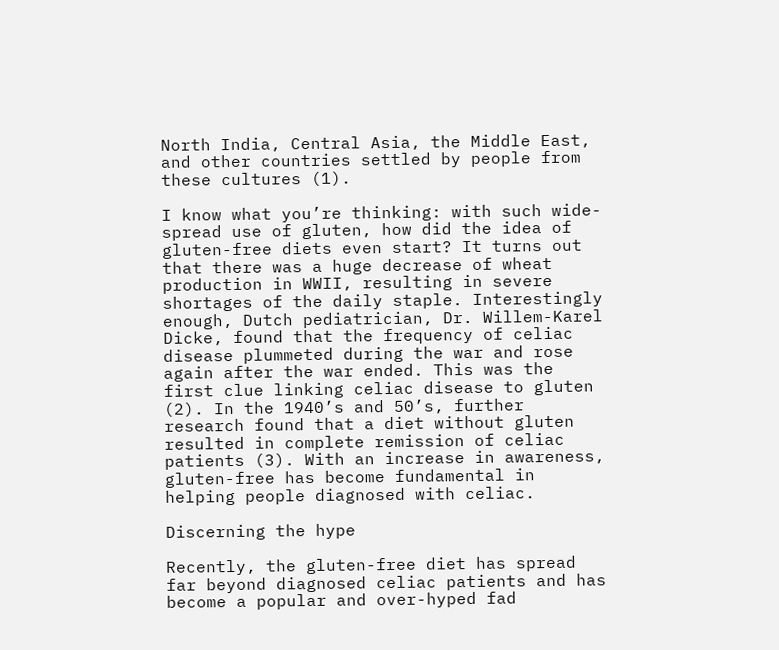North India, Central Asia, the Middle East, and other countries settled by people from these cultures (1).

I know what you’re thinking: with such wide-spread use of gluten, how did the idea of gluten-free diets even start? It turns out that there was a huge decrease of wheat production in WWII, resulting in severe shortages of the daily staple. Interestingly enough, Dutch pediatrician, Dr. Willem-Karel Dicke, found that the frequency of celiac disease plummeted during the war and rose again after the war ended. This was the first clue linking celiac disease to gluten (2). In the 1940’s and 50’s, further research found that a diet without gluten resulted in complete remission of celiac patients (3). With an increase in awareness, gluten-free has become fundamental in helping people diagnosed with celiac.

Discerning the hype

Recently, the gluten-free diet has spread far beyond diagnosed celiac patients and has become a popular and over-hyped fad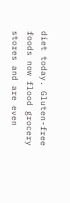diet today. Gluten-free foods now flood grocery stores and are even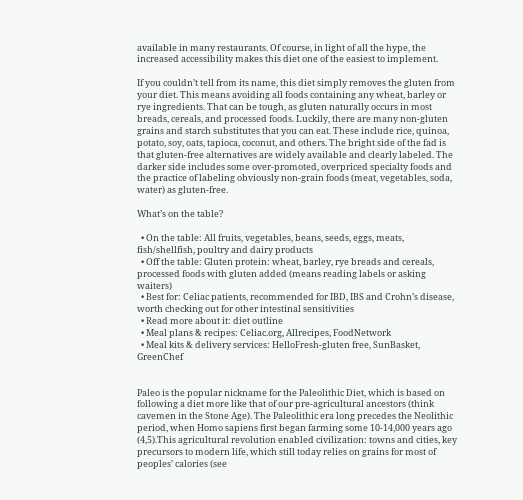available in many restaurants. Of course, in light of all the hype, the increased accessibility makes this diet one of the easiest to implement.

If you couldn’t tell from its name, this diet simply removes the gluten from your diet. This means avoiding all foods containing any wheat, barley or rye ingredients. That can be tough, as gluten naturally occurs in most breads, cereals, and processed foods. Luckily, there are many non-gluten grains and starch substitutes that you can eat. These include rice, quinoa, potato, soy, oats, tapioca, coconut, and others. The bright side of the fad is that gluten-free alternatives are widely available and clearly labeled. The darker side includes some over-promoted, overpriced specialty foods and the practice of labeling obviously non-grain foods (meat, vegetables, soda, water) as gluten-free.

What’s on the table?

  • On the table: All fruits, vegetables, beans, seeds, eggs, meats, fish/shellfish, poultry and dairy products
  • Off the table: Gluten protein: wheat, barley, rye breads and cereals, processed foods with gluten added (means reading labels or asking waiters)
  • Best for: Celiac patients, recommended for IBD, IBS and Crohn’s disease, worth checking out for other intestinal sensitivities
  • Read more about it: diet outline
  • Meal plans & recipes: Celiac.org, Allrecipes, FoodNetwork
  • Meal kits & delivery services: HelloFresh-gluten free, SunBasket, GreenChef


Paleo is the popular nickname for the Paleolithic Diet, which is based on following a diet more like that of our pre-agricultural ancestors (think cavemen in the Stone Age). The Paleolithic era long precedes the Neolithic period, when Homo sapiens first began farming some 10-14,000 years ago (4,5).This agricultural revolution enabled civilization: towns and cities, key precursors to modern life, which still today relies on grains for most of peoples’ calories (see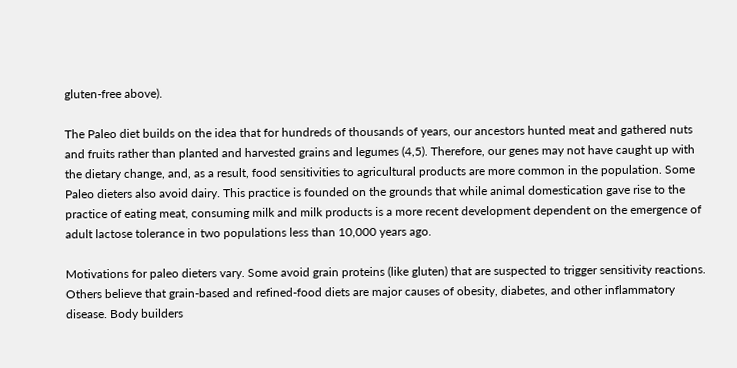gluten-free above).

The Paleo diet builds on the idea that for hundreds of thousands of years, our ancestors hunted meat and gathered nuts and fruits rather than planted and harvested grains and legumes (4,5). Therefore, our genes may not have caught up with the dietary change, and, as a result, food sensitivities to agricultural products are more common in the population. Some Paleo dieters also avoid dairy. This practice is founded on the grounds that while animal domestication gave rise to the practice of eating meat, consuming milk and milk products is a more recent development dependent on the emergence of adult lactose tolerance in two populations less than 10,000 years ago.

Motivations for paleo dieters vary. Some avoid grain proteins (like gluten) that are suspected to trigger sensitivity reactions. Others believe that grain-based and refined-food diets are major causes of obesity, diabetes, and other inflammatory disease. Body builders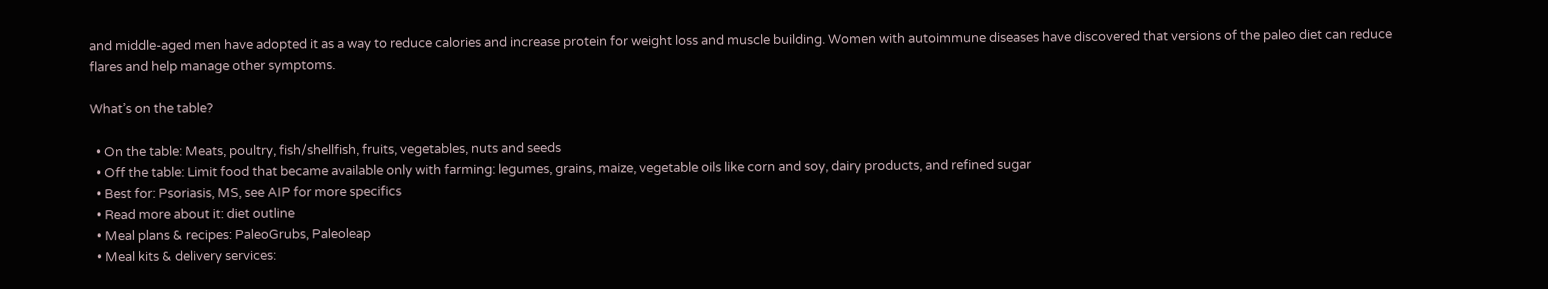and middle-aged men have adopted it as a way to reduce calories and increase protein for weight loss and muscle building. Women with autoimmune diseases have discovered that versions of the paleo diet can reduce flares and help manage other symptoms.

What’s on the table?

  • On the table: Meats, poultry, fish/shellfish, fruits, vegetables, nuts and seeds
  • Off the table: Limit food that became available only with farming: legumes, grains, maize, vegetable oils like corn and soy, dairy products, and refined sugar
  • Best for: Psoriasis, MS, see AIP for more specifics
  • Read more about it: diet outline
  • Meal plans & recipes: PaleoGrubs, Paleoleap
  • Meal kits & delivery services: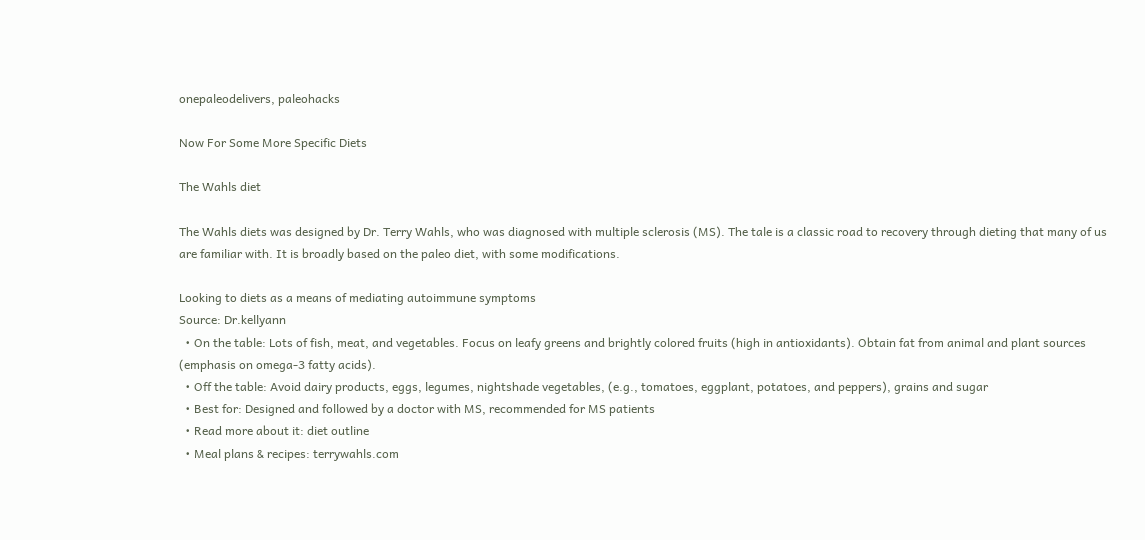onepaleodelivers, paleohacks

Now For Some More Specific Diets

The Wahls diet

The Wahls diets was designed by Dr. Terry Wahls, who was diagnosed with multiple sclerosis (MS). The tale is a classic road to recovery through dieting that many of us are familiar with. It is broadly based on the paleo diet, with some modifications.

Looking to diets as a means of mediating autoimmune symptoms
Source: Dr.kellyann
  • On the table: Lots of fish, meat, and vegetables. Focus on leafy greens and brightly colored fruits (high in antioxidants). Obtain fat from animal and plant sources (emphasis on omega-3 fatty acids).
  • Off the table: Avoid dairy products, eggs, legumes, nightshade vegetables, (e.g., tomatoes, eggplant, potatoes, and peppers), grains and sugar
  • Best for: Designed and followed by a doctor with MS, recommended for MS patients
  • Read more about it: diet outline
  • Meal plans & recipes: terrywahls.com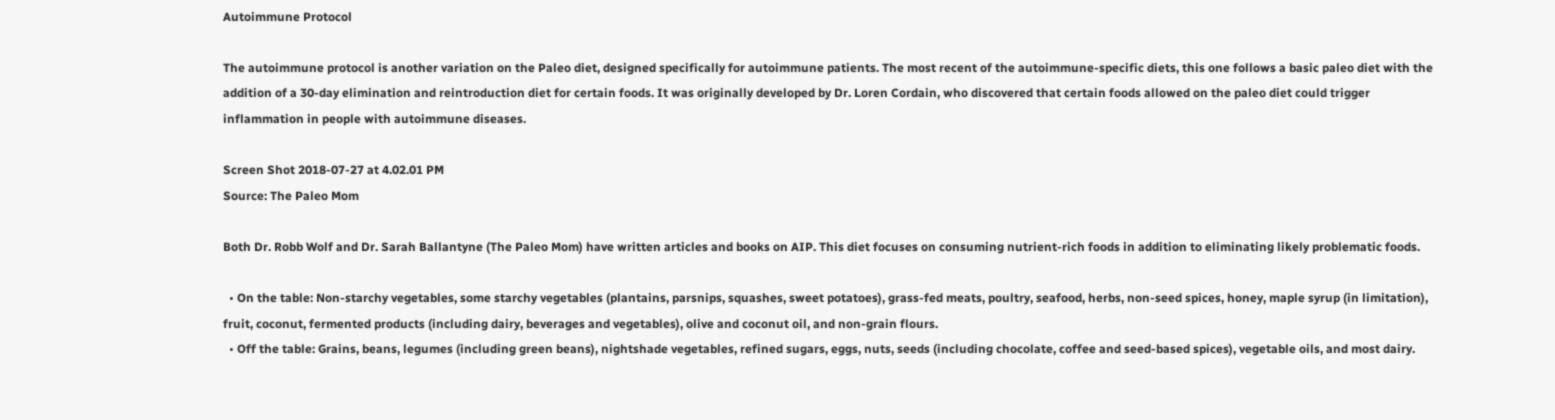Autoimmune Protocol

The autoimmune protocol is another variation on the Paleo diet, designed specifically for autoimmune patients. The most recent of the autoimmune-specific diets, this one follows a basic paleo diet with the addition of a 30-day elimination and reintroduction diet for certain foods. It was originally developed by Dr. Loren Cordain, who discovered that certain foods allowed on the paleo diet could trigger inflammation in people with autoimmune diseases.

Screen Shot 2018-07-27 at 4.02.01 PM
Source: The Paleo Mom

Both Dr. Robb Wolf and Dr. Sarah Ballantyne (The Paleo Mom) have written articles and books on AIP. This diet focuses on consuming nutrient-rich foods in addition to eliminating likely problematic foods.

  • On the table: Non-starchy vegetables, some starchy vegetables (plantains, parsnips, squashes, sweet potatoes), grass-fed meats, poultry, seafood, herbs, non-seed spices, honey, maple syrup (in limitation), fruit, coconut, fermented products (including dairy, beverages and vegetables), olive and coconut oil, and non-grain flours.
  • Off the table: Grains, beans, legumes (including green beans), nightshade vegetables, refined sugars, eggs, nuts, seeds (including chocolate, coffee and seed-based spices), vegetable oils, and most dairy.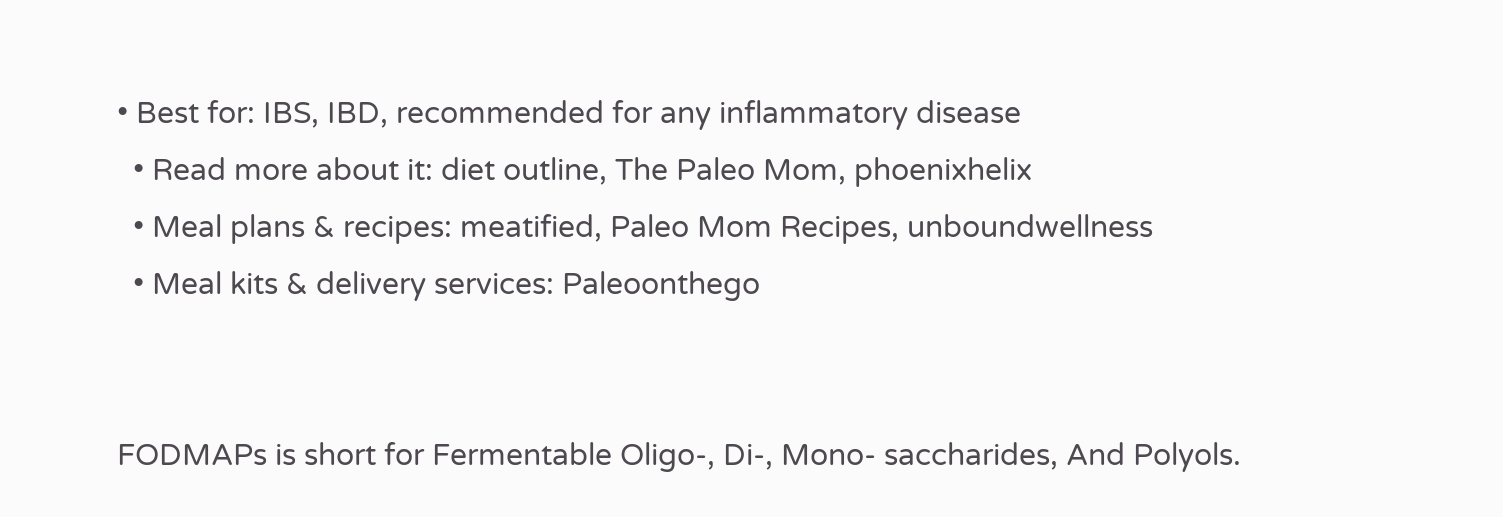• Best for: IBS, IBD, recommended for any inflammatory disease
  • Read more about it: diet outline, The Paleo Mom, phoenixhelix
  • Meal plans & recipes: meatified, Paleo Mom Recipes, unboundwellness
  • Meal kits & delivery services: Paleoonthego


FODMAPs is short for Fermentable Oligo-, Di-, Mono- saccharides, And Polyols.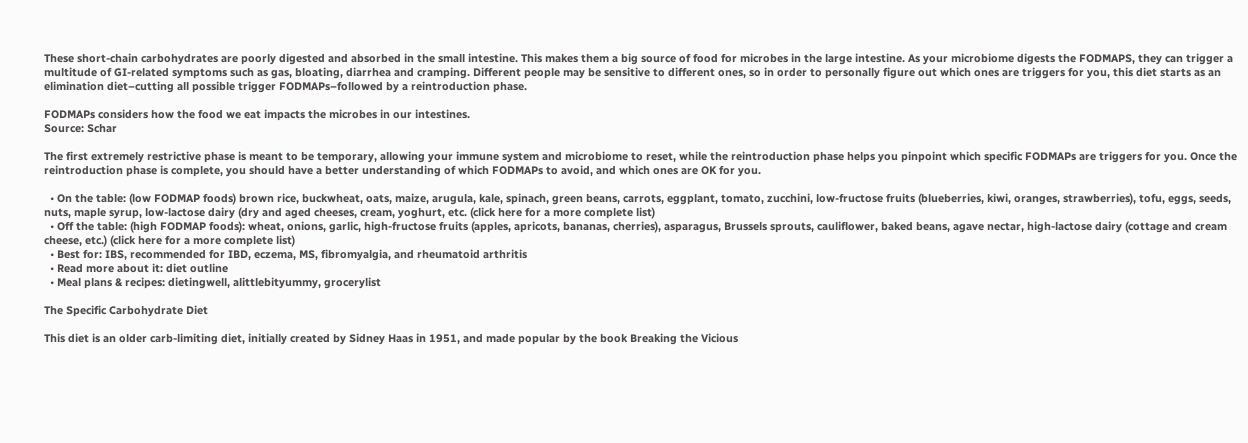These short-chain carbohydrates are poorly digested and absorbed in the small intestine. This makes them a big source of food for microbes in the large intestine. As your microbiome digests the FODMAPS, they can trigger a multitude of GI-related symptoms such as gas, bloating, diarrhea and cramping. Different people may be sensitive to different ones, so in order to personally figure out which ones are triggers for you, this diet starts as an elimination diet–cutting all possible trigger FODMAPs–followed by a reintroduction phase.

FODMAPs considers how the food we eat impacts the microbes in our intestines.
Source: Schar

The first extremely restrictive phase is meant to be temporary, allowing your immune system and microbiome to reset, while the reintroduction phase helps you pinpoint which specific FODMAPs are triggers for you. Once the reintroduction phase is complete, you should have a better understanding of which FODMAPs to avoid, and which ones are OK for you.

  • On the table: (low FODMAP foods) brown rice, buckwheat, oats, maize, arugula, kale, spinach, green beans, carrots, eggplant, tomato, zucchini, low-fructose fruits (blueberries, kiwi, oranges, strawberries), tofu, eggs, seeds, nuts, maple syrup, low-lactose dairy (dry and aged cheeses, cream, yoghurt, etc. (click here for a more complete list)
  • Off the table: (high FODMAP foods): wheat, onions, garlic, high-fructose fruits (apples, apricots, bananas, cherries), asparagus, Brussels sprouts, cauliflower, baked beans, agave nectar, high-lactose dairy (cottage and cream cheese, etc.) (click here for a more complete list)
  • Best for: IBS, recommended for IBD, eczema, MS, fibromyalgia, and rheumatoid arthritis
  • Read more about it: diet outline
  • Meal plans & recipes: dietingwell, alittlebityummy, grocerylist

The Specific Carbohydrate Diet

This diet is an older carb-limiting diet, initially created by Sidney Haas in 1951, and made popular by the book Breaking the Vicious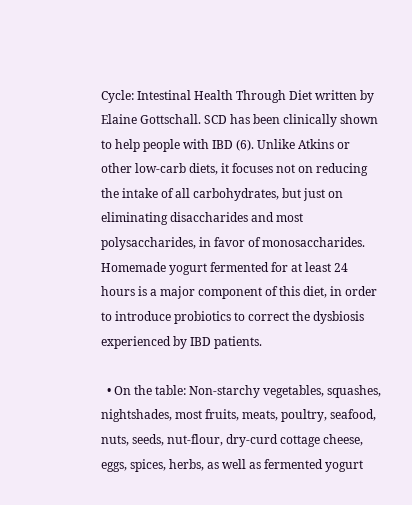Cycle: Intestinal Health Through Diet written by Elaine Gottschall. SCD has been clinically shown to help people with IBD (6). Unlike Atkins or other low-carb diets, it focuses not on reducing the intake of all carbohydrates, but just on eliminating disaccharides and most polysaccharides, in favor of monosaccharides. Homemade yogurt fermented for at least 24 hours is a major component of this diet, in order to introduce probiotics to correct the dysbiosis experienced by IBD patients.

  • On the table: Non-starchy vegetables, squashes, nightshades, most fruits, meats, poultry, seafood, nuts, seeds, nut-flour, dry-curd cottage cheese, eggs, spices, herbs, as well as fermented yogurt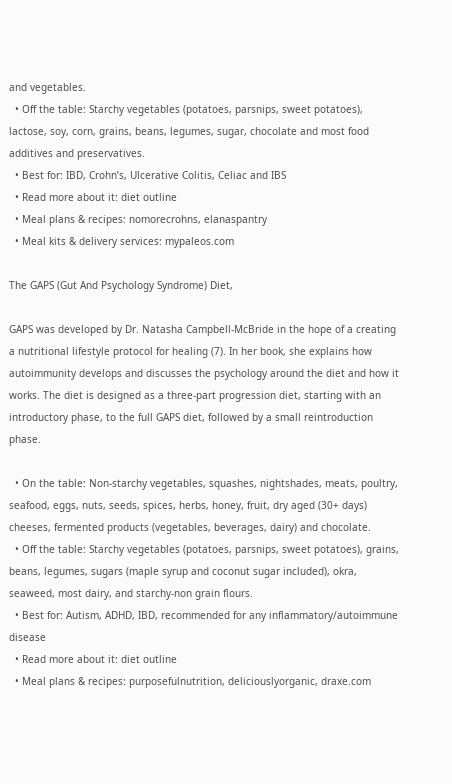and vegetables.
  • Off the table: Starchy vegetables (potatoes, parsnips, sweet potatoes), lactose, soy, corn, grains, beans, legumes, sugar, chocolate and most food additives and preservatives.
  • Best for: IBD, Crohn’s, Ulcerative Colitis, Celiac and IBS
  • Read more about it: diet outline
  • Meal plans & recipes: nomorecrohns, elanaspantry
  • Meal kits & delivery services: mypaleos.com

The GAPS (Gut And Psychology Syndrome) Diet,

GAPS was developed by Dr. Natasha Campbell-McBride in the hope of a creating a nutritional lifestyle protocol for healing (7). In her book, she explains how autoimmunity develops and discusses the psychology around the diet and how it works. The diet is designed as a three-part progression diet, starting with an introductory phase, to the full GAPS diet, followed by a small reintroduction phase.

  • On the table: Non-starchy vegetables, squashes, nightshades, meats, poultry, seafood, eggs, nuts, seeds, spices, herbs, honey, fruit, dry aged (30+ days) cheeses, fermented products (vegetables, beverages, dairy) and chocolate.
  • Off the table: Starchy vegetables (potatoes, parsnips, sweet potatoes), grains, beans, legumes, sugars (maple syrup and coconut sugar included), okra, seaweed, most dairy, and starchy-non grain flours.
  • Best for: Autism, ADHD, IBD, recommended for any inflammatory/autoimmune disease
  • Read more about it: diet outline
  • Meal plans & recipes: purposefulnutrition, deliciouslyorganic, draxe.com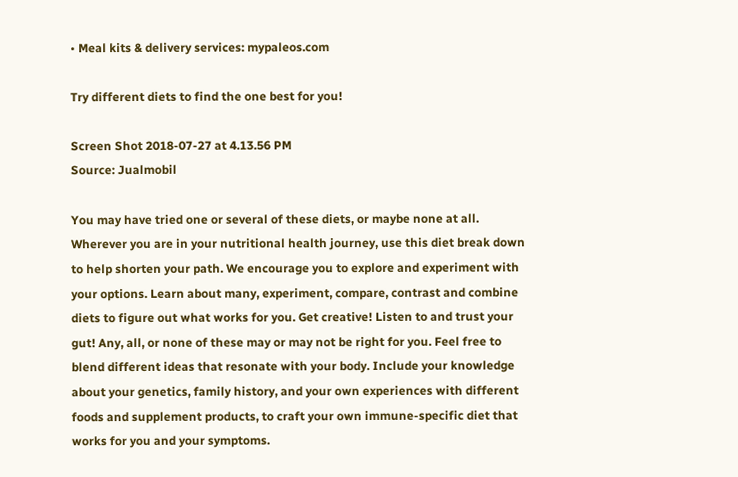• Meal kits & delivery services: mypaleos.com

Try different diets to find the one best for you!

Screen Shot 2018-07-27 at 4.13.56 PM
Source: Jualmobil

You may have tried one or several of these diets, or maybe none at all. Wherever you are in your nutritional health journey, use this diet break down to help shorten your path. We encourage you to explore and experiment with your options. Learn about many, experiment, compare, contrast and combine diets to figure out what works for you. Get creative! Listen to and trust your gut! Any, all, or none of these may or may not be right for you. Feel free to blend different ideas that resonate with your body. Include your knowledge about your genetics, family history, and your own experiences with different foods and supplement products, to craft your own immune-specific diet that works for you and your symptoms.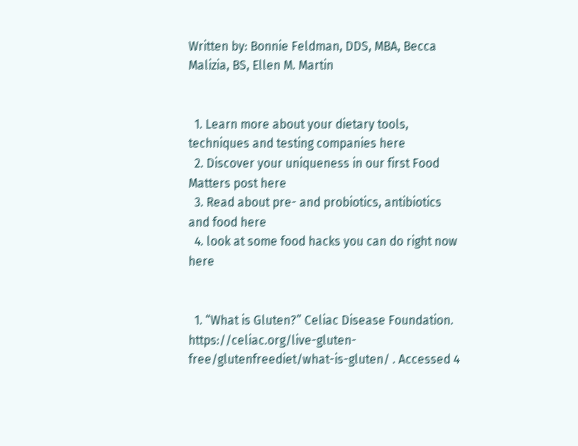Written by: Bonnie Feldman, DDS, MBA, Becca Malizia, BS, Ellen M. Martin


  1. Learn more about your dietary tools, techniques and testing companies here
  2. Discover your uniqueness in our first Food Matters post here
  3. Read about pre- and probiotics, antibiotics and food here
  4. look at some food hacks you can do right now here


  1. “What is Gluten?” Celiac Disease Foundation.   https://celiac.org/live-gluten-free/glutenfreediet/what-is-gluten/ . Accessed 4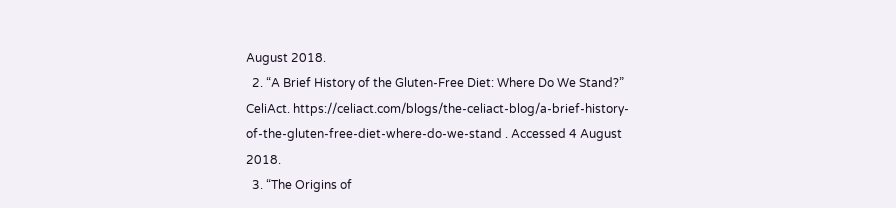August 2018.
  2. “A Brief History of the Gluten-Free Diet: Where Do We Stand?” CeliAct. https://celiact.com/blogs/the-celiact-blog/a-brief-history-of-the-gluten-free-diet-where-do-we-stand . Accessed 4 August 2018.
  3. “The Origins of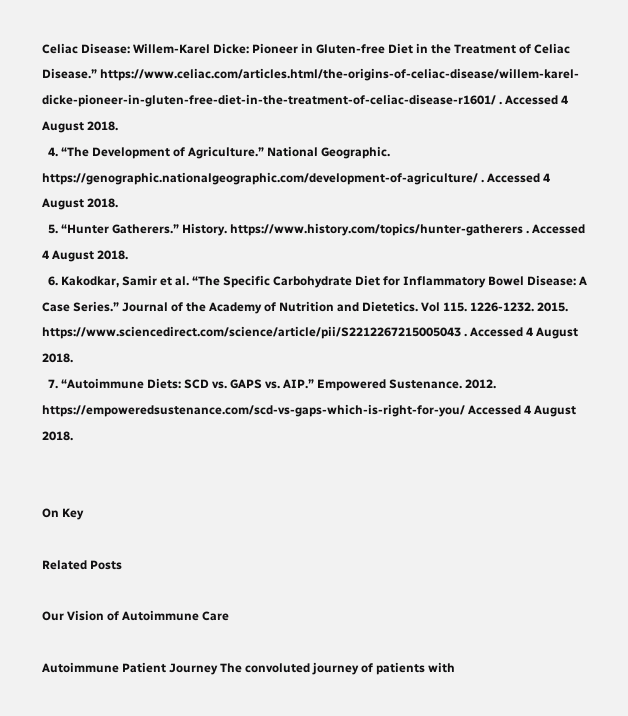Celiac Disease: Willem-Karel Dicke: Pioneer in Gluten-free Diet in the Treatment of Celiac Disease.” https://www.celiac.com/articles.html/the-origins-of-celiac-disease/willem-karel-dicke-pioneer-in-gluten-free-diet-in-the-treatment-of-celiac-disease-r1601/ . Accessed 4 August 2018.
  4. “The Development of Agriculture.” National Geographic. https://genographic.nationalgeographic.com/development-of-agriculture/ . Accessed 4 August 2018.
  5. “Hunter Gatherers.” History. https://www.history.com/topics/hunter-gatherers . Accessed 4 August 2018.
  6. Kakodkar, Samir et al. “The Specific Carbohydrate Diet for Inflammatory Bowel Disease: A Case Series.” Journal of the Academy of Nutrition and Dietetics. Vol 115. 1226-1232. 2015. https://www.sciencedirect.com/science/article/pii/S2212267215005043 . Accessed 4 August 2018.
  7. “Autoimmune Diets: SCD vs. GAPS vs. AIP.” Empowered Sustenance. 2012. https://empoweredsustenance.com/scd-vs-gaps-which-is-right-for-you/ Accessed 4 August 2018.


On Key

Related Posts

Our Vision of Autoimmune Care

Autoimmune Patient Journey The convoluted journey of patients with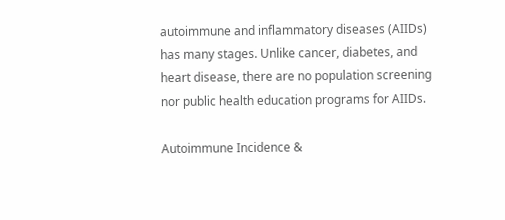autoimmune and inflammatory diseases (AIIDs) has many stages. Unlike cancer, diabetes, and heart disease, there are no population screening nor public health education programs for AIIDs.

Autoimmune Incidence &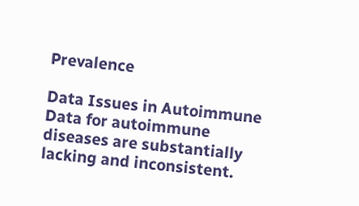Prevalence

Data Issues in Autoimmune Data for autoimmune diseases are substantially lacking and inconsistent.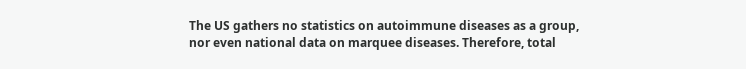The US gathers no statistics on autoimmune diseases as a group, nor even national data on marquee diseases. Therefore, total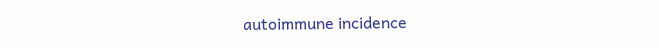autoimmune incidence